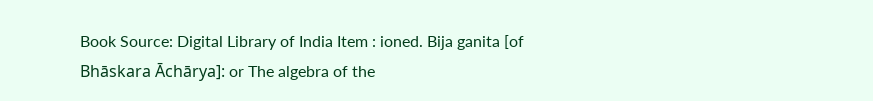Book Source: Digital Library of India Item : ioned. Bija ganita [of Bhāskara Āchārya]: or The algebra of the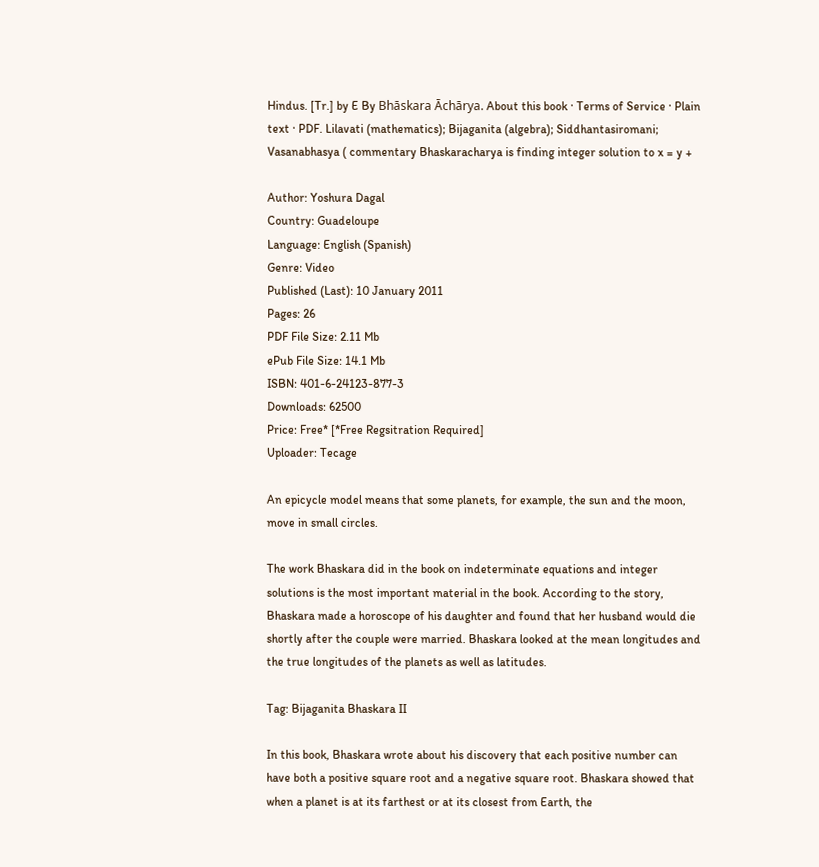Hindus. [Tr.] by E By Bhāskara Āchārya. About this book · Terms of Service · Plain text · PDF. Lilavati (mathematics); Bijaganita (algebra); Siddhantasiromani; Vasanabhasya ( commentary Bhaskaracharya is finding integer solution to x = y +

Author: Yoshura Dagal
Country: Guadeloupe
Language: English (Spanish)
Genre: Video
Published (Last): 10 January 2011
Pages: 26
PDF File Size: 2.11 Mb
ePub File Size: 14.1 Mb
ISBN: 401-6-24123-877-3
Downloads: 62500
Price: Free* [*Free Regsitration Required]
Uploader: Tecage

An epicycle model means that some planets, for example, the sun and the moon, move in small circles.

The work Bhaskara did in the book on indeterminate equations and integer solutions is the most important material in the book. According to the story, Bhaskara made a horoscope of his daughter and found that her husband would die shortly after the couple were married. Bhaskara looked at the mean longitudes and the true longitudes of the planets as well as latitudes.

Tag: Bijaganita Bhaskara II

In this book, Bhaskara wrote about his discovery that each positive number can have both a positive square root and a negative square root. Bhaskara showed that when a planet is at its farthest or at its closest from Earth, the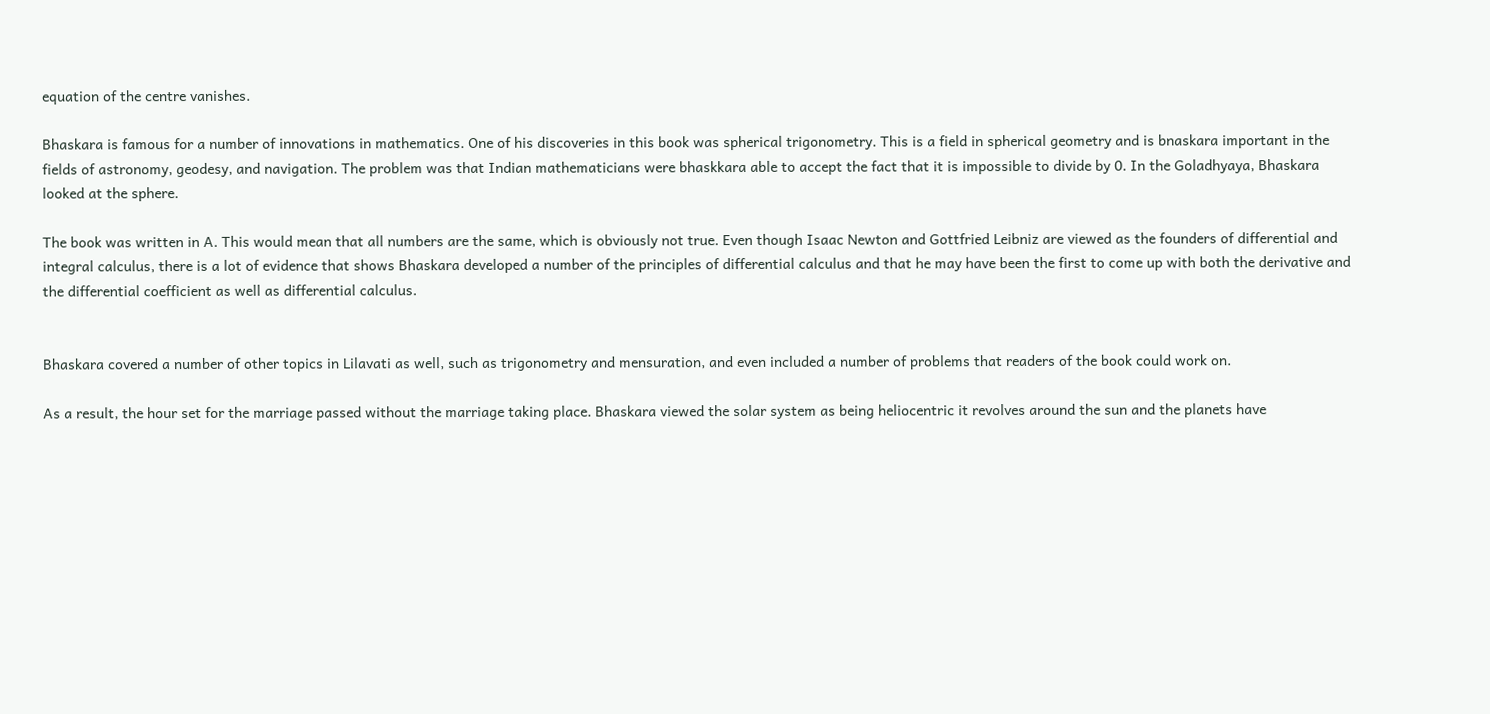equation of the centre vanishes.

Bhaskara is famous for a number of innovations in mathematics. One of his discoveries in this book was spherical trigonometry. This is a field in spherical geometry and is bnaskara important in the fields of astronomy, geodesy, and navigation. The problem was that Indian mathematicians were bhaskkara able to accept the fact that it is impossible to divide by 0. In the Goladhyaya, Bhaskara looked at the sphere.

The book was written in A. This would mean that all numbers are the same, which is obviously not true. Even though Isaac Newton and Gottfried Leibniz are viewed as the founders of differential and integral calculus, there is a lot of evidence that shows Bhaskara developed a number of the principles of differential calculus and that he may have been the first to come up with both the derivative and the differential coefficient as well as differential calculus.


Bhaskara covered a number of other topics in Lilavati as well, such as trigonometry and mensuration, and even included a number of problems that readers of the book could work on.

As a result, the hour set for the marriage passed without the marriage taking place. Bhaskara viewed the solar system as being heliocentric it revolves around the sun and the planets have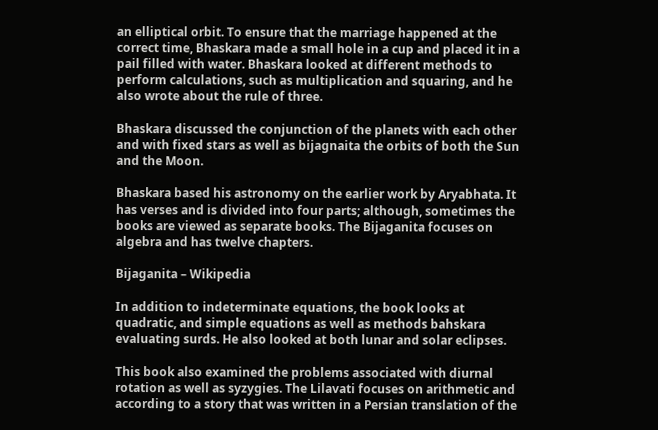an elliptical orbit. To ensure that the marriage happened at the correct time, Bhaskara made a small hole in a cup and placed it in a pail filled with water. Bhaskara looked at different methods to perform calculations, such as multiplication and squaring, and he also wrote about the rule of three.

Bhaskara discussed the conjunction of the planets with each other and with fixed stars as well as bijagnaita the orbits of both the Sun and the Moon.

Bhaskara based his astronomy on the earlier work by Aryabhata. It has verses and is divided into four parts; although, sometimes the books are viewed as separate books. The Bijaganita focuses on algebra and has twelve chapters.

Bijaganita – Wikipedia

In addition to indeterminate equations, the book looks at quadratic, and simple equations as well as methods bahskara evaluating surds. He also looked at both lunar and solar eclipses.

This book also examined the problems associated with diurnal rotation as well as syzygies. The Lilavati focuses on arithmetic and according to a story that was written in a Persian translation of the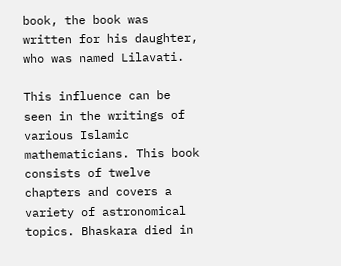book, the book was written for his daughter, who was named Lilavati.

This influence can be seen in the writings of various Islamic mathematicians. This book consists of twelve chapters and covers a variety of astronomical topics. Bhaskara died in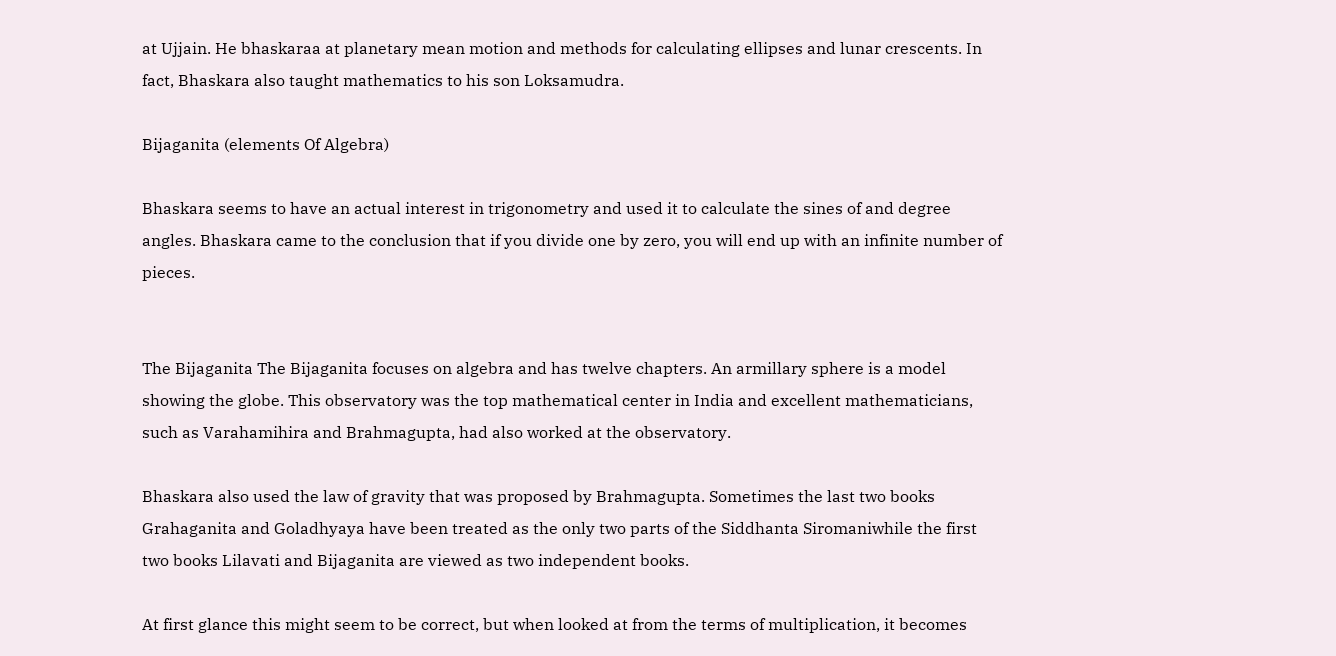at Ujjain. He bhaskaraa at planetary mean motion and methods for calculating ellipses and lunar crescents. In fact, Bhaskara also taught mathematics to his son Loksamudra.

Bijaganita (elements Of Algebra)

Bhaskara seems to have an actual interest in trigonometry and used it to calculate the sines of and degree angles. Bhaskara came to the conclusion that if you divide one by zero, you will end up with an infinite number of pieces.


The Bijaganita The Bijaganita focuses on algebra and has twelve chapters. An armillary sphere is a model showing the globe. This observatory was the top mathematical center in India and excellent mathematicians, such as Varahamihira and Brahmagupta, had also worked at the observatory.

Bhaskara also used the law of gravity that was proposed by Brahmagupta. Sometimes the last two books Grahaganita and Goladhyaya have been treated as the only two parts of the Siddhanta Siromaniwhile the first two books Lilavati and Bijaganita are viewed as two independent books.

At first glance this might seem to be correct, but when looked at from the terms of multiplication, it becomes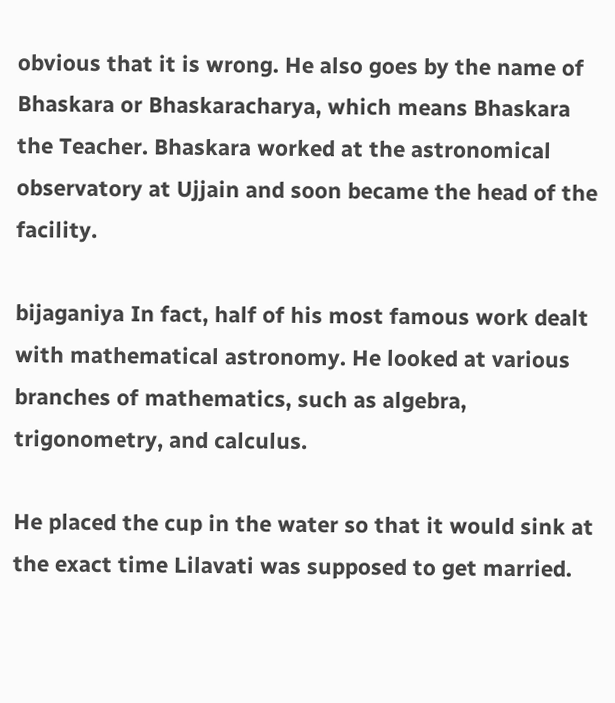obvious that it is wrong. He also goes by the name of Bhaskara or Bhaskaracharya, which means Bhaskara the Teacher. Bhaskara worked at the astronomical observatory at Ujjain and soon became the head of the facility.

bijaganiya In fact, half of his most famous work dealt with mathematical astronomy. He looked at various branches of mathematics, such as algebra, trigonometry, and calculus.

He placed the cup in the water so that it would sink at the exact time Lilavati was supposed to get married.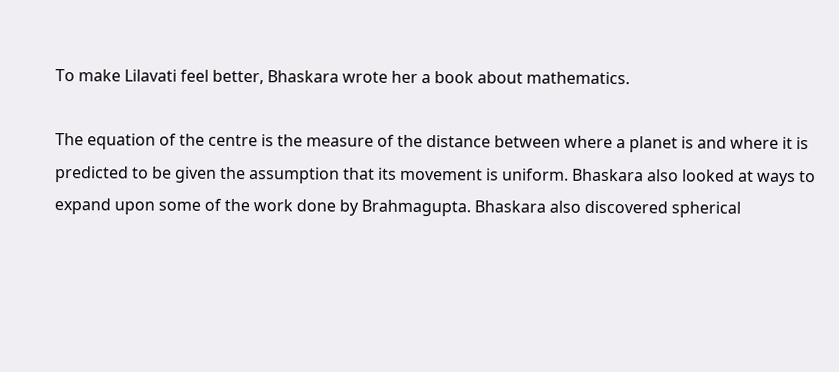To make Lilavati feel better, Bhaskara wrote her a book about mathematics.

The equation of the centre is the measure of the distance between where a planet is and where it is predicted to be given the assumption that its movement is uniform. Bhaskara also looked at ways to expand upon some of the work done by Brahmagupta. Bhaskara also discovered spherical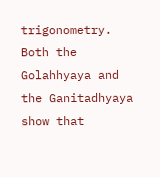trigonometry. Both the Golahhyaya and the Ganitadhyaya show that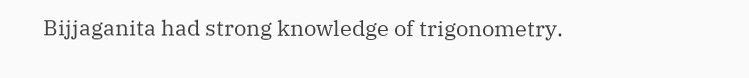Bijjaganita had strong knowledge of trigonometry.